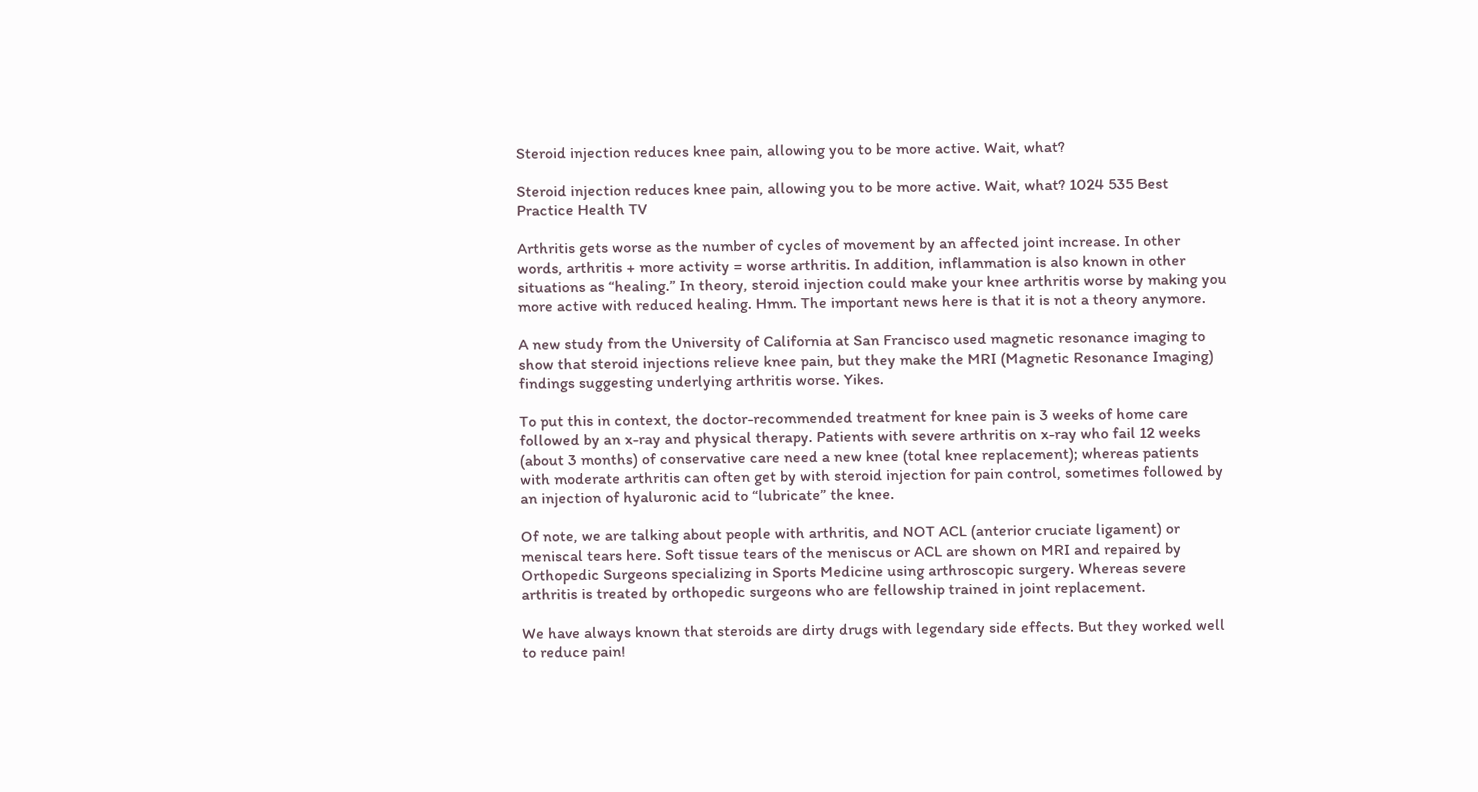Steroid injection reduces knee pain, allowing you to be more active. Wait, what?

Steroid injection reduces knee pain, allowing you to be more active. Wait, what? 1024 535 Best Practice Health TV

Arthritis gets worse as the number of cycles of movement by an affected joint increase. In other words, arthritis + more activity = worse arthritis. In addition, inflammation is also known in other situations as “healing.” In theory, steroid injection could make your knee arthritis worse by making you more active with reduced healing. Hmm. The important news here is that it is not a theory anymore.

A new study from the University of California at San Francisco used magnetic resonance imaging to show that steroid injections relieve knee pain, but they make the MRI (Magnetic Resonance Imaging) findings suggesting underlying arthritis worse. Yikes.

To put this in context, the doctor-recommended treatment for knee pain is 3 weeks of home care followed by an x-ray and physical therapy. Patients with severe arthritis on x-ray who fail 12 weeks (about 3 months) of conservative care need a new knee (total knee replacement); whereas patients with moderate arthritis can often get by with steroid injection for pain control, sometimes followed by an injection of hyaluronic acid to “lubricate” the knee.

Of note, we are talking about people with arthritis, and NOT ACL (anterior cruciate ligament) or meniscal tears here. Soft tissue tears of the meniscus or ACL are shown on MRI and repaired by Orthopedic Surgeons specializing in Sports Medicine using arthroscopic surgery. Whereas severe arthritis is treated by orthopedic surgeons who are fellowship trained in joint replacement.

We have always known that steroids are dirty drugs with legendary side effects. But they worked well to reduce pain!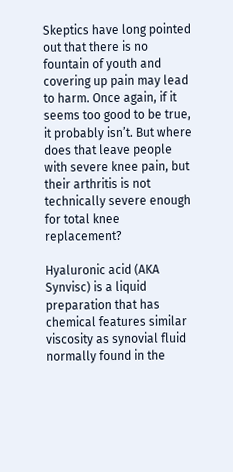Skeptics have long pointed out that there is no fountain of youth and covering up pain may lead to harm. Once again, if it seems too good to be true, it probably isn’t. But where does that leave people with severe knee pain, but their arthritis is not technically severe enough for total knee replacement?

Hyaluronic acid (AKA Synvisc) is a liquid preparation that has chemical features similar viscosity as synovial fluid normally found in the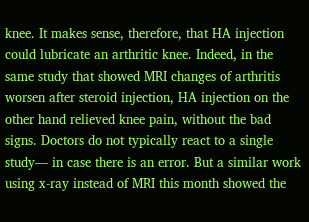knee. It makes sense, therefore, that HA injection could lubricate an arthritic knee. Indeed, in the same study that showed MRI changes of arthritis worsen after steroid injection, HA injection on the other hand relieved knee pain, without the bad signs. Doctors do not typically react to a single study— in case there is an error. But a similar work using x-ray instead of MRI this month showed the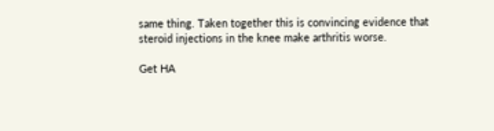same thing. Taken together this is convincing evidence that steroid injections in the knee make arthritis worse.

Get HA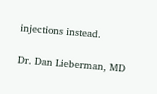injections instead.

Dr. Dan Lieberman, MD